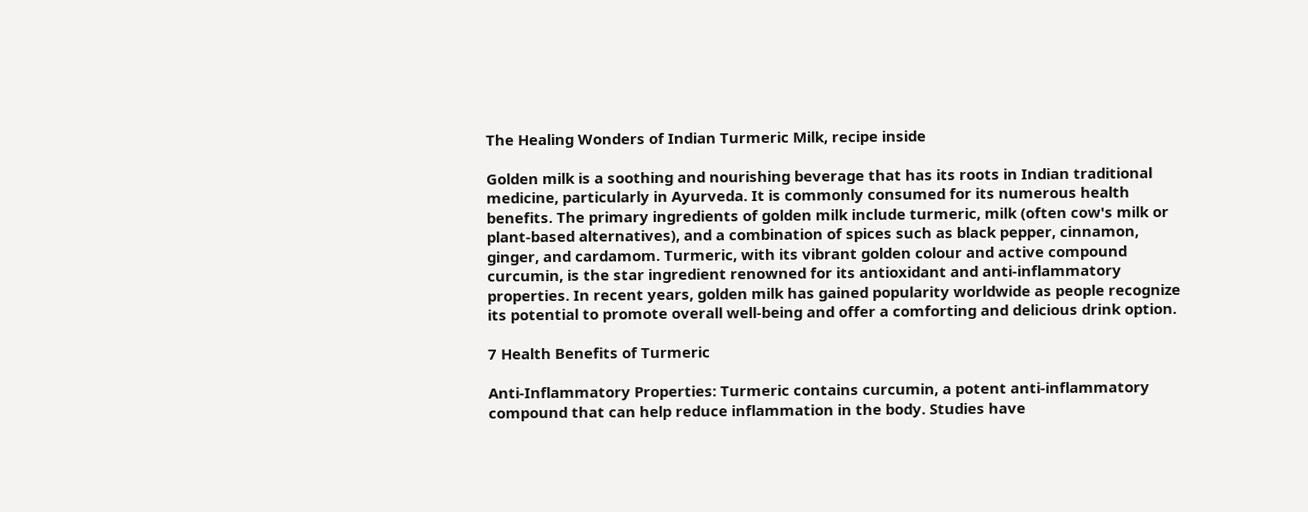The Healing Wonders of Indian Turmeric Milk, recipe inside

Golden milk is a soothing and nourishing beverage that has its roots in Indian traditional medicine, particularly in Ayurveda. It is commonly consumed for its numerous health benefits. The primary ingredients of golden milk include turmeric, milk (often cow's milk or plant-based alternatives), and a combination of spices such as black pepper, cinnamon, ginger, and cardamom. Turmeric, with its vibrant golden colour and active compound curcumin, is the star ingredient renowned for its antioxidant and anti-inflammatory properties. In recent years, golden milk has gained popularity worldwide as people recognize its potential to promote overall well-being and offer a comforting and delicious drink option.

7 Health Benefits of Turmeric

Anti-Inflammatory Properties: Turmeric contains curcumin, a potent anti-inflammatory compound that can help reduce inflammation in the body. Studies have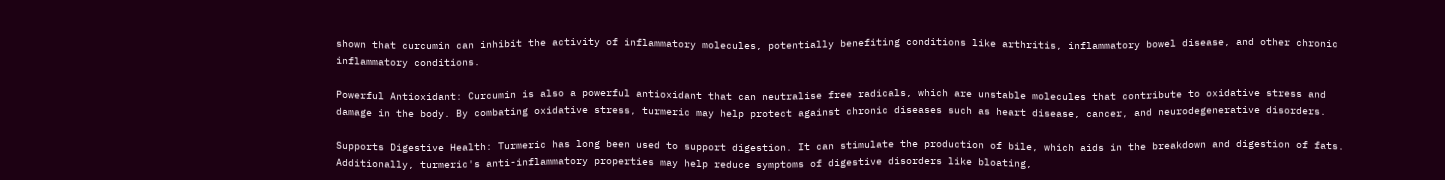shown that curcumin can inhibit the activity of inflammatory molecules, potentially benefiting conditions like arthritis, inflammatory bowel disease, and other chronic inflammatory conditions.

Powerful Antioxidant: Curcumin is also a powerful antioxidant that can neutralise free radicals, which are unstable molecules that contribute to oxidative stress and damage in the body. By combating oxidative stress, turmeric may help protect against chronic diseases such as heart disease, cancer, and neurodegenerative disorders.

Supports Digestive Health: Turmeric has long been used to support digestion. It can stimulate the production of bile, which aids in the breakdown and digestion of fats. Additionally, turmeric's anti-inflammatory properties may help reduce symptoms of digestive disorders like bloating,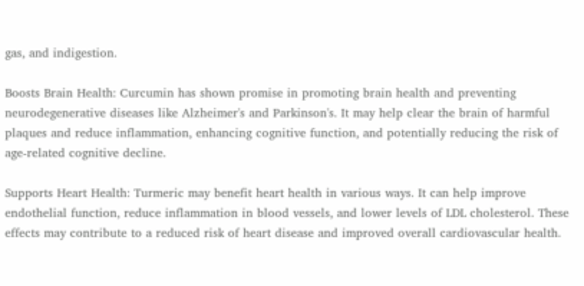gas, and indigestion.

Boosts Brain Health: Curcumin has shown promise in promoting brain health and preventing neurodegenerative diseases like Alzheimer's and Parkinson's. It may help clear the brain of harmful plaques and reduce inflammation, enhancing cognitive function, and potentially reducing the risk of age-related cognitive decline.

Supports Heart Health: Turmeric may benefit heart health in various ways. It can help improve endothelial function, reduce inflammation in blood vessels, and lower levels of LDL cholesterol. These effects may contribute to a reduced risk of heart disease and improved overall cardiovascular health.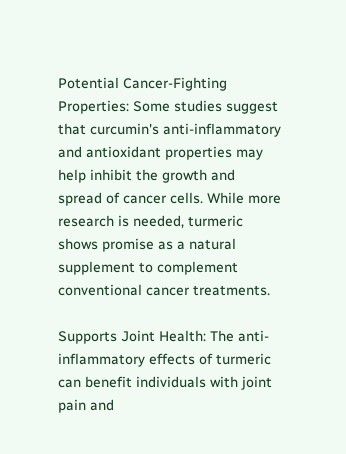Potential Cancer-Fighting Properties: Some studies suggest that curcumin's anti-inflammatory and antioxidant properties may help inhibit the growth and spread of cancer cells. While more research is needed, turmeric shows promise as a natural supplement to complement conventional cancer treatments.

Supports Joint Health: The anti-inflammatory effects of turmeric can benefit individuals with joint pain and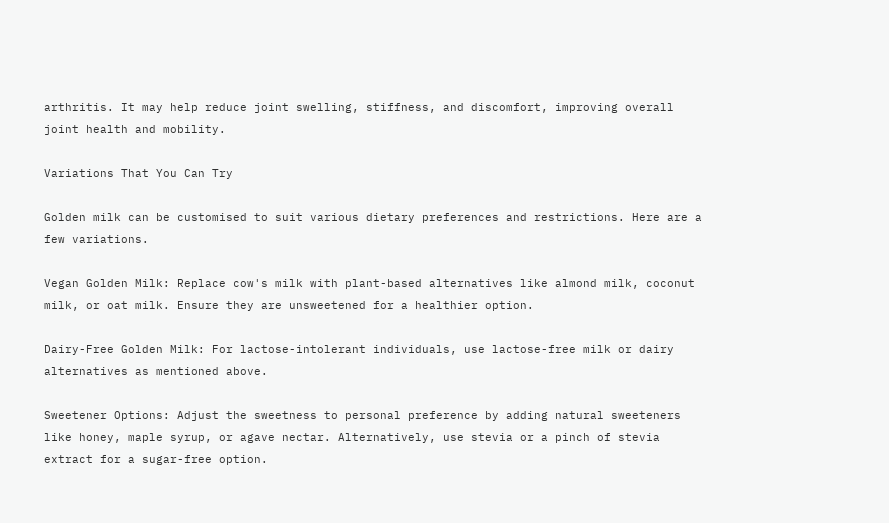arthritis. It may help reduce joint swelling, stiffness, and discomfort, improving overall joint health and mobility.

Variations That You Can Try

Golden milk can be customised to suit various dietary preferences and restrictions. Here are a few variations.

Vegan Golden Milk: Replace cow's milk with plant-based alternatives like almond milk, coconut milk, or oat milk. Ensure they are unsweetened for a healthier option.

Dairy-Free Golden Milk: For lactose-intolerant individuals, use lactose-free milk or dairy alternatives as mentioned above.

Sweetener Options: Adjust the sweetness to personal preference by adding natural sweeteners like honey, maple syrup, or agave nectar. Alternatively, use stevia or a pinch of stevia extract for a sugar-free option.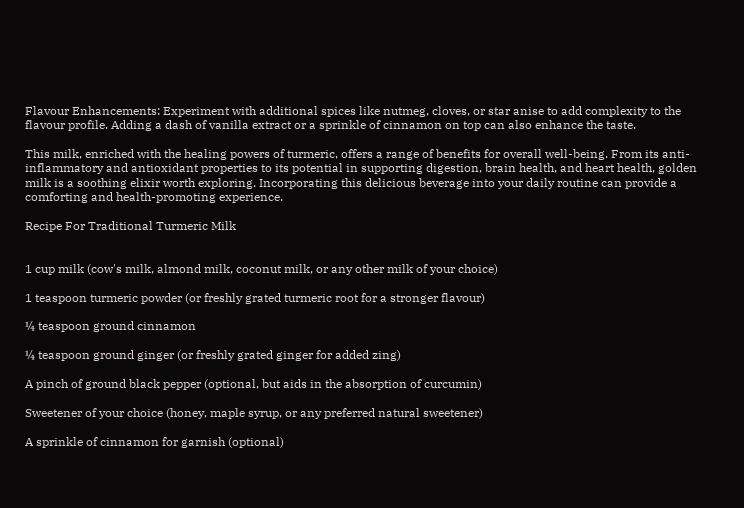Flavour Enhancements: Experiment with additional spices like nutmeg, cloves, or star anise to add complexity to the flavour profile. Adding a dash of vanilla extract or a sprinkle of cinnamon on top can also enhance the taste.

This milk, enriched with the healing powers of turmeric, offers a range of benefits for overall well-being. From its anti-inflammatory and antioxidant properties to its potential in supporting digestion, brain health, and heart health, golden milk is a soothing elixir worth exploring. Incorporating this delicious beverage into your daily routine can provide a comforting and health-promoting experience.

Recipe For Traditional Turmeric Milk


1 cup milk (cow's milk, almond milk, coconut milk, or any other milk of your choice)

1 teaspoon turmeric powder (or freshly grated turmeric root for a stronger flavour)

¼ teaspoon ground cinnamon

¼ teaspoon ground ginger (or freshly grated ginger for added zing)

A pinch of ground black pepper (optional, but aids in the absorption of curcumin)

Sweetener of your choice (honey, maple syrup, or any preferred natural sweetener)

A sprinkle of cinnamon for garnish (optional)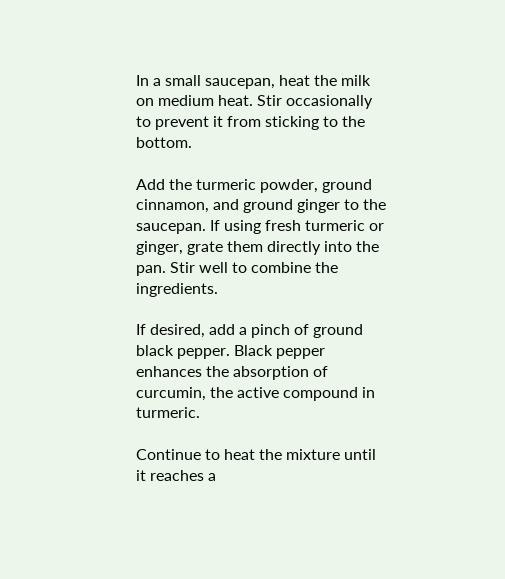In a small saucepan, heat the milk on medium heat. Stir occasionally to prevent it from sticking to the bottom.

Add the turmeric powder, ground cinnamon, and ground ginger to the saucepan. If using fresh turmeric or ginger, grate them directly into the pan. Stir well to combine the ingredients.

If desired, add a pinch of ground black pepper. Black pepper enhances the absorption of curcumin, the active compound in turmeric.

Continue to heat the mixture until it reaches a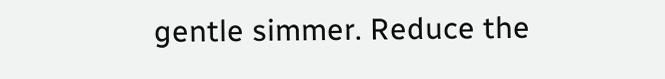gentle simmer. Reduce the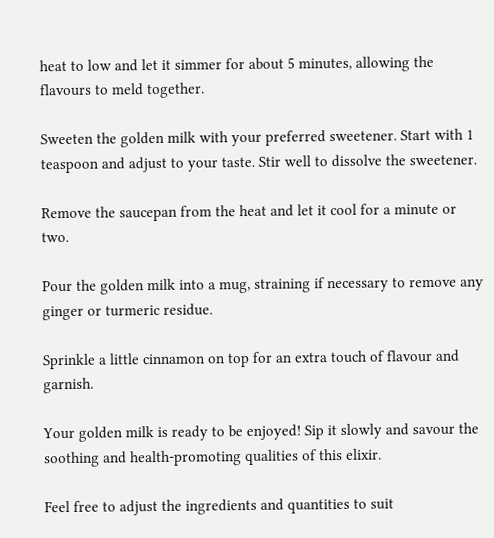heat to low and let it simmer for about 5 minutes, allowing the flavours to meld together.

Sweeten the golden milk with your preferred sweetener. Start with 1 teaspoon and adjust to your taste. Stir well to dissolve the sweetener.

Remove the saucepan from the heat and let it cool for a minute or two.

Pour the golden milk into a mug, straining if necessary to remove any ginger or turmeric residue.

Sprinkle a little cinnamon on top for an extra touch of flavour and garnish.

Your golden milk is ready to be enjoyed! Sip it slowly and savour the soothing and health-promoting qualities of this elixir.

Feel free to adjust the ingredients and quantities to suit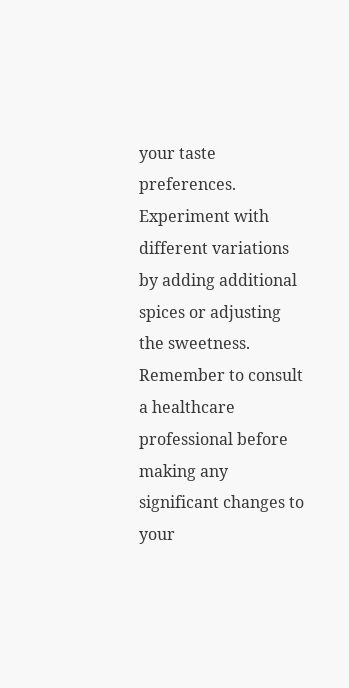your taste preferences. Experiment with different variations by adding additional spices or adjusting the sweetness. Remember to consult a healthcare professional before making any significant changes to your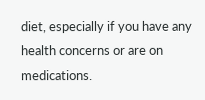diet, especially if you have any health concerns or are on medications.